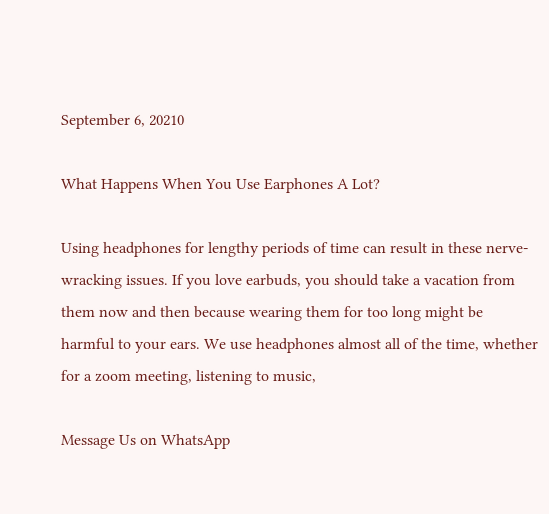September 6, 20210

What Happens When You Use Earphones A Lot?

Using headphones for lengthy periods of time can result in these nerve-wracking issues. If you love earbuds, you should take a vacation from them now and then because wearing them for too long might be harmful to your ears. We use headphones almost all of the time, whether for a zoom meeting, listening to music,

Message Us on WhatsApp